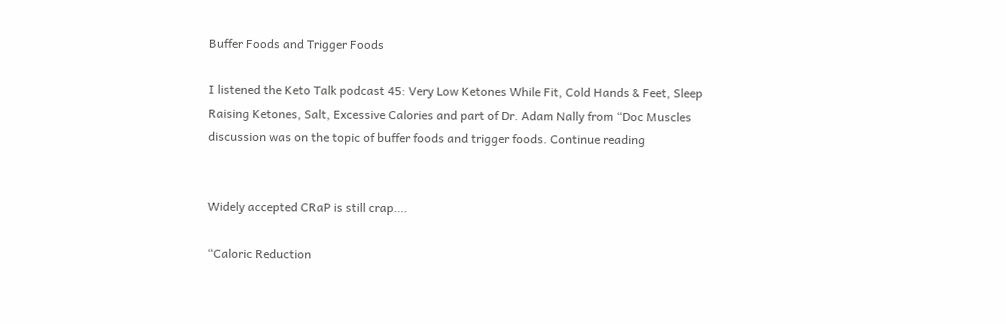Buffer Foods and Trigger Foods

I listened the Keto Talk podcast 45: Very Low Ketones While Fit, Cold Hands & Feet, Sleep Raising Ketones, Salt, Excessive Calories and part of Dr. Adam Nally from “Doc Muscles discussion was on the topic of buffer foods and trigger foods. Continue reading


Widely accepted CRaP is still crap….

“Caloric Reduction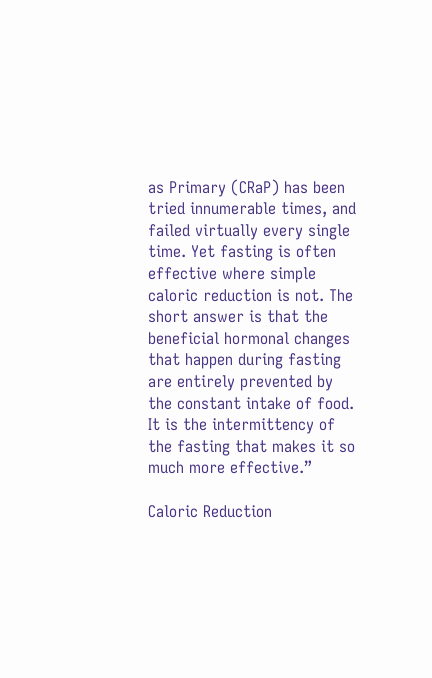as Primary (CRaP) has been tried innumerable times, and failed virtually every single time. Yet fasting is often effective where simple caloric reduction is not. The short answer is that the beneficial hormonal changes that happen during fasting are entirely prevented by the constant intake of food. It is the intermittency of the fasting that makes it so much more effective.”

Caloric Reduction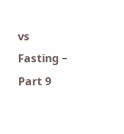vs Fasting – Part 9